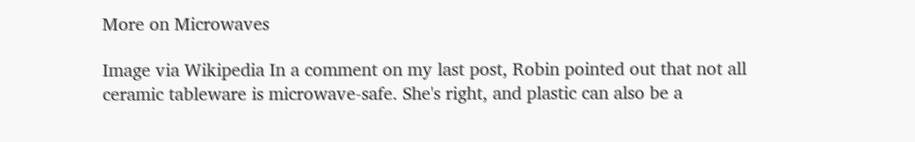More on Microwaves

Image via Wikipedia In a comment on my last post, Robin pointed out that not all ceramic tableware is microwave-safe. She's right, and plastic can also be a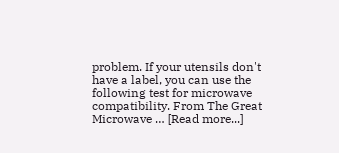problem. If your utensils don't have a label, you can use the following test for microwave compatibility. From The Great Microwave … [Read more...]